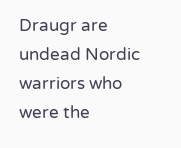Draugr are undead Nordic warriors who were the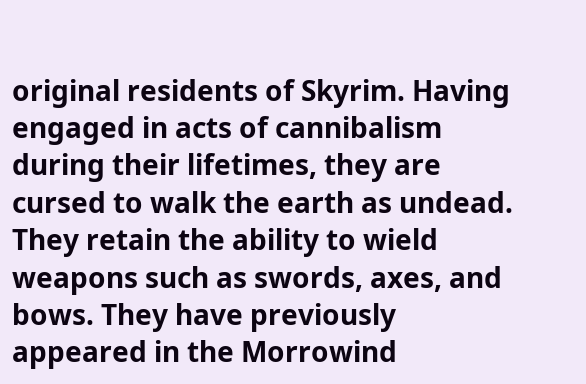original residents of Skyrim. Having engaged in acts of cannibalism during their lifetimes, they are cursed to walk the earth as undead. They retain the ability to wield weapons such as swords, axes, and bows. They have previously appeared in the Morrowind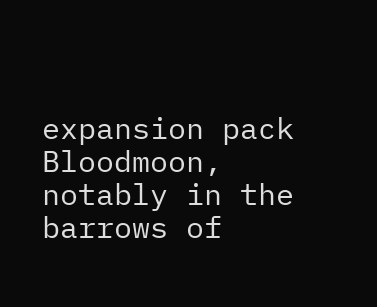expansion pack Bloodmoon, notably in the barrows of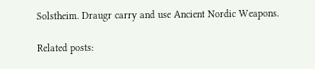Solstheim. Draugr carry and use Ancient Nordic Weapons.

Related posts: